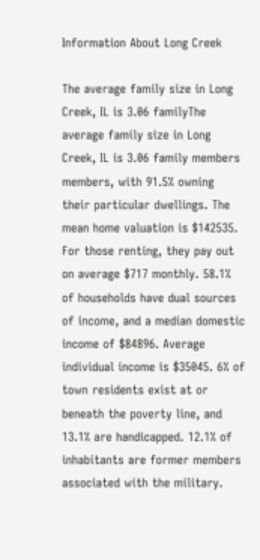Information About Long Creek

The average family size in Long Creek, IL is 3.06 familyThe average family size in Long Creek, IL is 3.06 family members members, with 91.5% owning their particular dwellings. The mean home valuation is $142535. For those renting, they pay out on average $717 monthly. 58.1% of households have dual sources of income, and a median domestic income of $84896. Average individual income is $35045. 6% of town residents exist at or beneath the poverty line, and 13.1% are handicapped. 12.1% of inhabitants are former members associated with the military.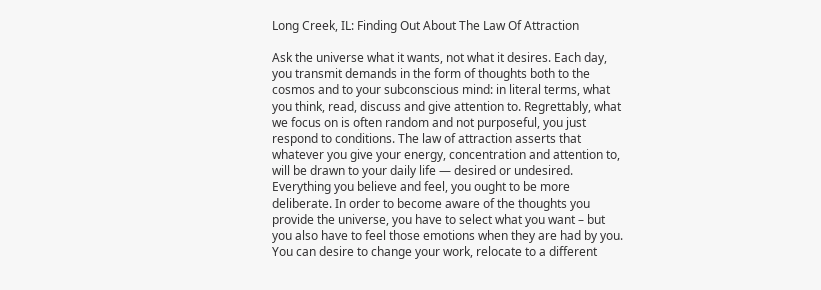Long Creek, IL: Finding Out About The Law Of Attraction

Ask the universe what it wants, not what it desires. Each day, you transmit demands in the form of thoughts both to the cosmos and to your subconscious mind: in literal terms, what you think, read, discuss and give attention to. Regrettably, what we focus on is often random and not purposeful, you just respond to conditions. The law of attraction asserts that whatever you give your energy, concentration and attention to, will be drawn to your daily life — desired or undesired. Everything you believe and feel, you ought to be more deliberate. In order to become aware of the thoughts you provide the universe, you have to select what you want – but you also have to feel those emotions when they are had by you. You can desire to change your work, relocate to a different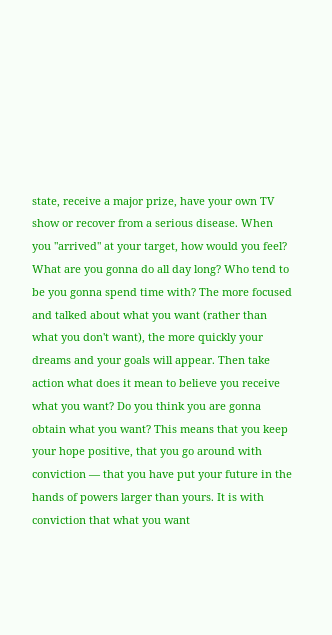state, receive a major prize, have your own TV show or recover from a serious disease. When you "arrived" at your target, how would you feel? What are you gonna do all day long? Who tend to be you gonna spend time with? The more focused and talked about what you want (rather than what you don't want), the more quickly your dreams and your goals will appear. Then take action what does it mean to believe you receive what you want? Do you think you are gonna obtain what you want? This means that you keep your hope positive, that you go around with conviction — that you have put your future in the hands of powers larger than yours. It is with conviction that what you want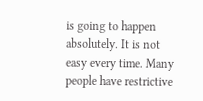is going to happen absolutely. It is not easy every time. Many people have restrictive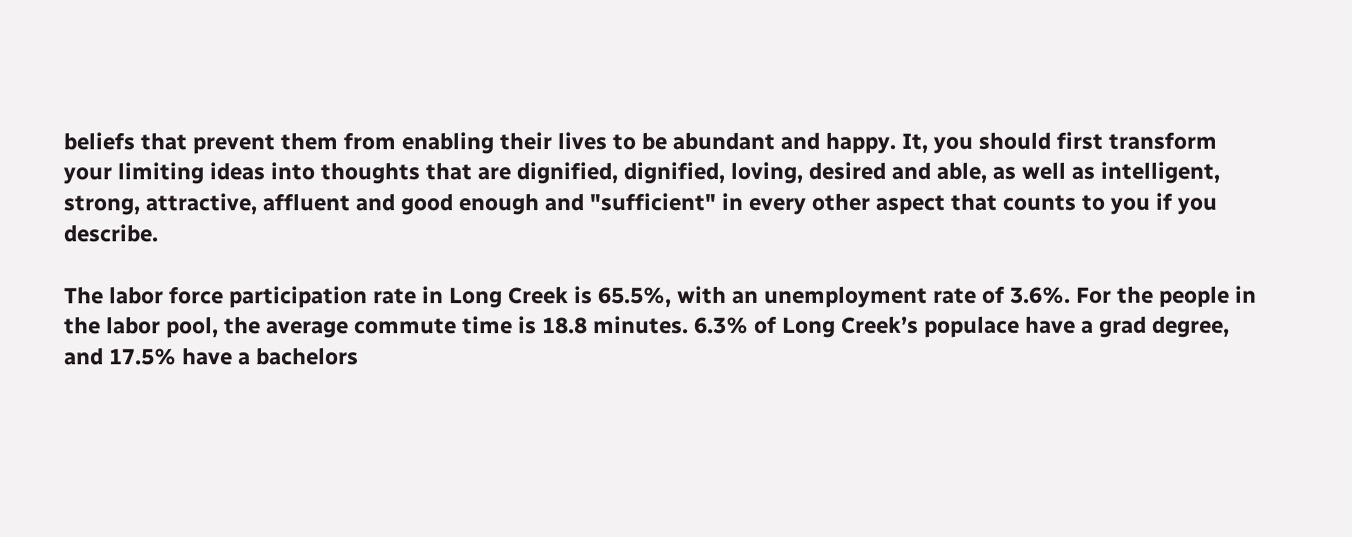beliefs that prevent them from enabling their lives to be abundant and happy. It, you should first transform your limiting ideas into thoughts that are dignified, dignified, loving, desired and able, as well as intelligent, strong, attractive, affluent and good enough and "sufficient" in every other aspect that counts to you if you describe.

The labor force participation rate in Long Creek is 65.5%, with an unemployment rate of 3.6%. For the people in the labor pool, the average commute time is 18.8 minutes. 6.3% of Long Creek’s populace have a grad degree, and 17.5% have a bachelors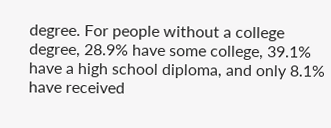degree. For people without a college degree, 28.9% have some college, 39.1% have a high school diploma, and only 8.1% have received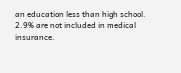an education less than high school. 2.9% are not included in medical insurance.